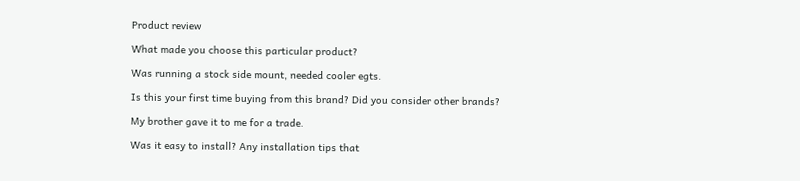Product review

What made you choose this particular product?

Was running a stock side mount, needed cooler egts.

Is this your first time buying from this brand? Did you consider other brands?

My brother gave it to me for a trade.

Was it easy to install? Any installation tips that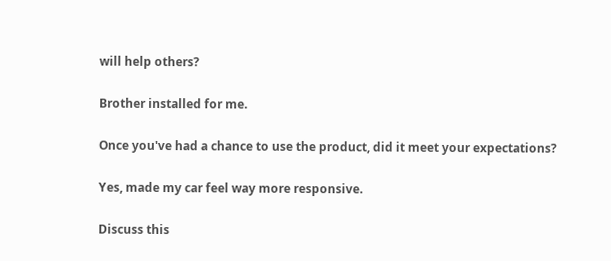will help others?

Brother installed for me.

Once you've had a chance to use the product, did it meet your expectations?

Yes, made my car feel way more responsive.

Discuss this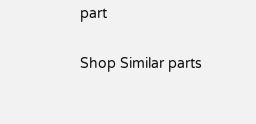part

Shop Similar parts